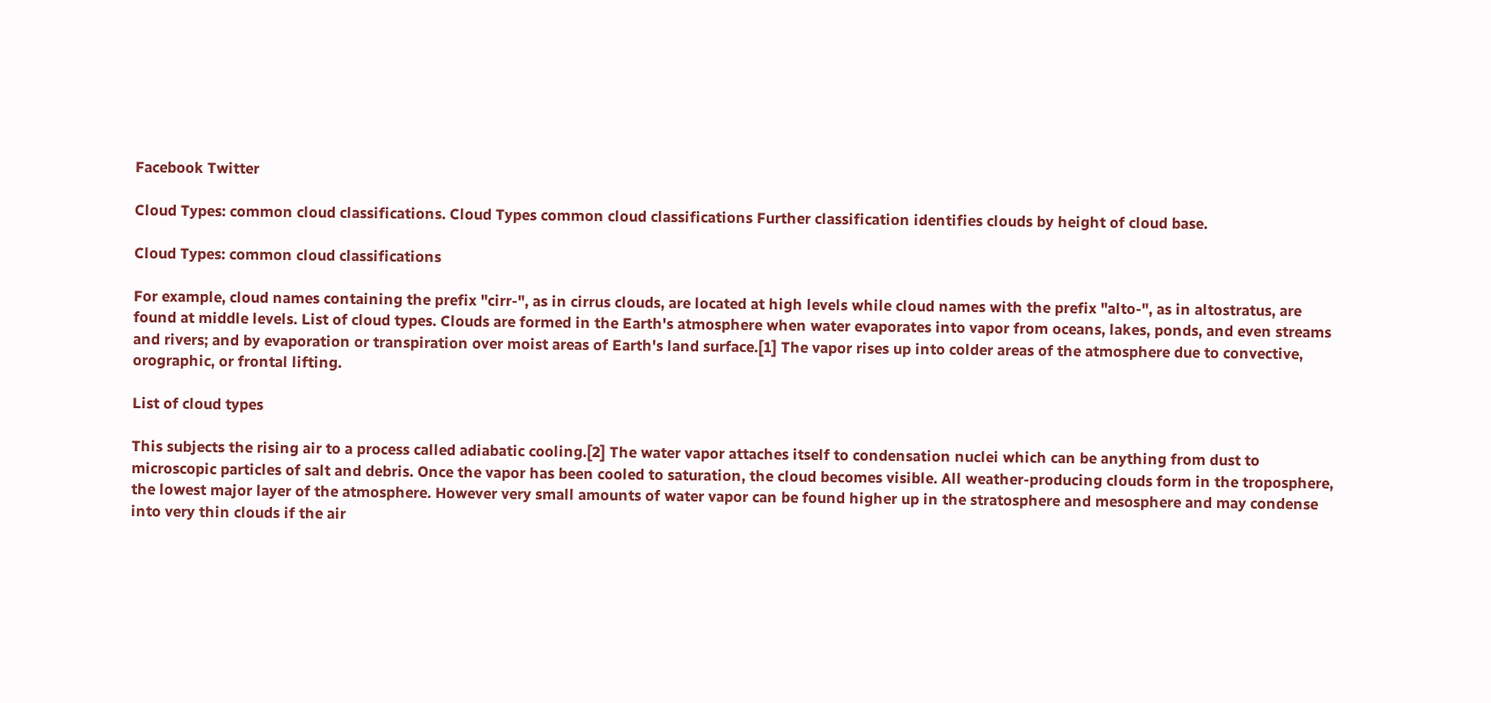Facebook Twitter

Cloud Types: common cloud classifications. Cloud Types common cloud classifications Further classification identifies clouds by height of cloud base.

Cloud Types: common cloud classifications

For example, cloud names containing the prefix "cirr-", as in cirrus clouds, are located at high levels while cloud names with the prefix "alto-", as in altostratus, are found at middle levels. List of cloud types. Clouds are formed in the Earth's atmosphere when water evaporates into vapor from oceans, lakes, ponds, and even streams and rivers; and by evaporation or transpiration over moist areas of Earth's land surface.[1] The vapor rises up into colder areas of the atmosphere due to convective, orographic, or frontal lifting.

List of cloud types

This subjects the rising air to a process called adiabatic cooling.[2] The water vapor attaches itself to condensation nuclei which can be anything from dust to microscopic particles of salt and debris. Once the vapor has been cooled to saturation, the cloud becomes visible. All weather-producing clouds form in the troposphere, the lowest major layer of the atmosphere. However very small amounts of water vapor can be found higher up in the stratosphere and mesosphere and may condense into very thin clouds if the air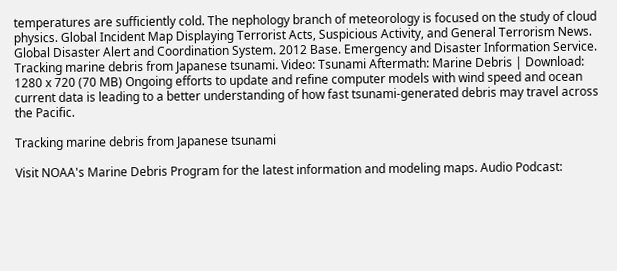temperatures are sufficiently cold. The nephology branch of meteorology is focused on the study of cloud physics. Global Incident Map Displaying Terrorist Acts, Suspicious Activity, and General Terrorism News. Global Disaster Alert and Coordination System. 2012 Base. Emergency and Disaster Information Service. Tracking marine debris from Japanese tsunami. Video: Tsunami Aftermath: Marine Debris | Download: 1280 x 720 (70 MB) Ongoing efforts to update and refine computer models with wind speed and ocean current data is leading to a better understanding of how fast tsunami-generated debris may travel across the Pacific.

Tracking marine debris from Japanese tsunami

Visit NOAA's Marine Debris Program for the latest information and modeling maps. Audio Podcast: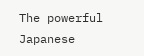The powerful Japanese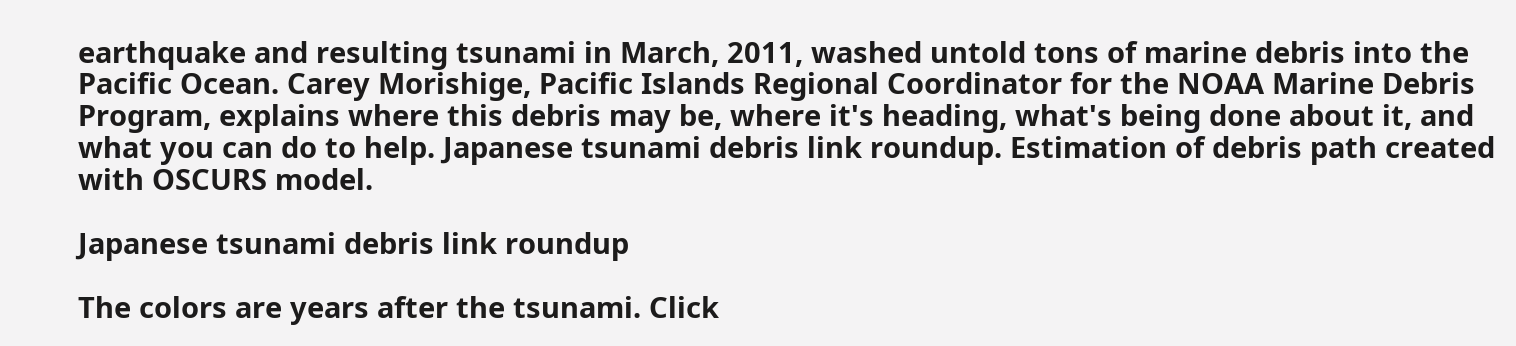earthquake and resulting tsunami in March, 2011, washed untold tons of marine debris into the Pacific Ocean. Carey Morishige, Pacific Islands Regional Coordinator for the NOAA Marine Debris Program, explains where this debris may be, where it's heading, what's being done about it, and what you can do to help. Japanese tsunami debris link roundup. Estimation of debris path created with OSCURS model.

Japanese tsunami debris link roundup

The colors are years after the tsunami. Click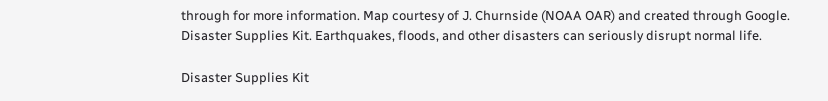through for more information. Map courtesy of J. Churnside (NOAA OAR) and created through Google. Disaster Supplies Kit. Earthquakes, floods, and other disasters can seriously disrupt normal life.

Disaster Supplies Kit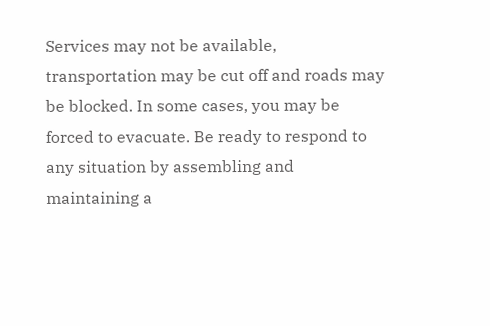Services may not be available, transportation may be cut off and roads may be blocked. In some cases, you may be forced to evacuate. Be ready to respond to any situation by assembling and maintaining a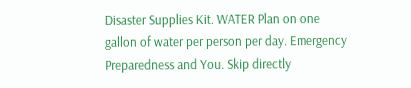Disaster Supplies Kit. WATER Plan on one gallon of water per person per day. Emergency Preparedness and You. Skip directly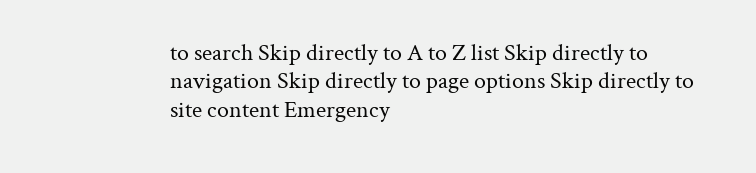to search Skip directly to A to Z list Skip directly to navigation Skip directly to page options Skip directly to site content Emergency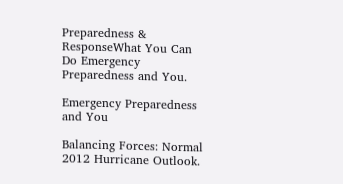Preparedness & ResponseWhat You Can Do Emergency Preparedness and You.

Emergency Preparedness and You

Balancing Forces: Normal 2012 Hurricane Outlook.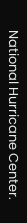National Hurricane Center.